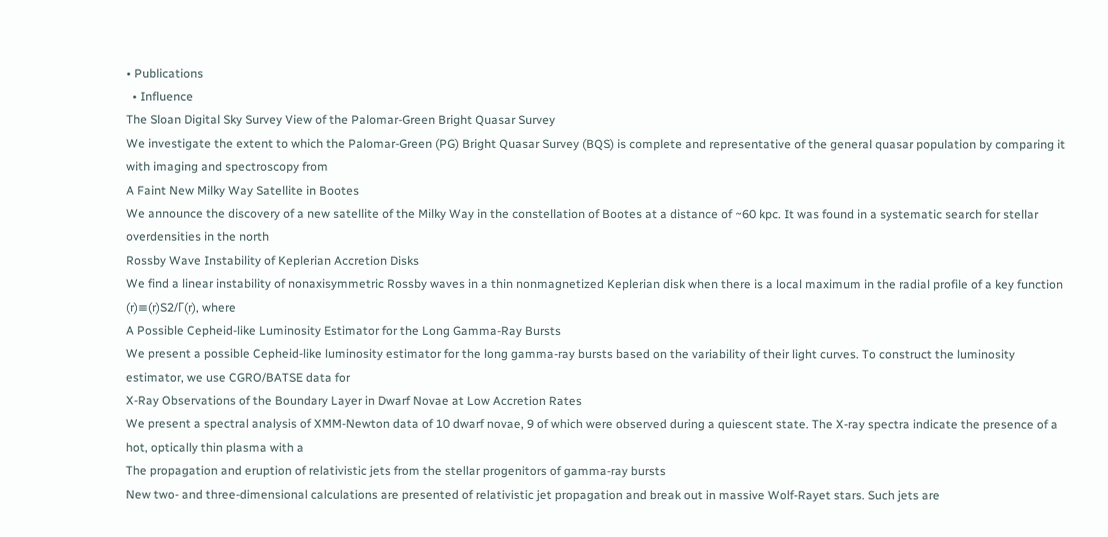• Publications
  • Influence
The Sloan Digital Sky Survey View of the Palomar-Green Bright Quasar Survey
We investigate the extent to which the Palomar-Green (PG) Bright Quasar Survey (BQS) is complete and representative of the general quasar population by comparing it with imaging and spectroscopy from
A Faint New Milky Way Satellite in Bootes
We announce the discovery of a new satellite of the Milky Way in the constellation of Bootes at a distance of ~60 kpc. It was found in a systematic search for stellar overdensities in the north
Rossby Wave Instability of Keplerian Accretion Disks
We find a linear instability of nonaxisymmetric Rossby waves in a thin nonmagnetized Keplerian disk when there is a local maximum in the radial profile of a key function (r)≡(r)S2/Γ(r), where
A Possible Cepheid-like Luminosity Estimator for the Long Gamma-Ray Bursts
We present a possible Cepheid-like luminosity estimator for the long gamma-ray bursts based on the variability of their light curves. To construct the luminosity estimator, we use CGRO/BATSE data for
X-Ray Observations of the Boundary Layer in Dwarf Novae at Low Accretion Rates
We present a spectral analysis of XMM-Newton data of 10 dwarf novae, 9 of which were observed during a quiescent state. The X-ray spectra indicate the presence of a hot, optically thin plasma with a
The propagation and eruption of relativistic jets from the stellar progenitors of gamma-ray bursts
New two- and three-dimensional calculations are presented of relativistic jet propagation and break out in massive Wolf-Rayet stars. Such jets are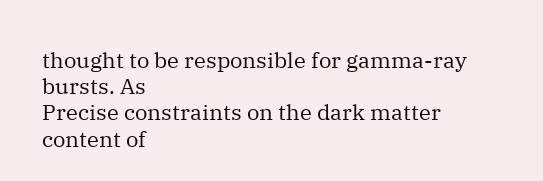thought to be responsible for gamma-ray bursts. As
Precise constraints on the dark matter content of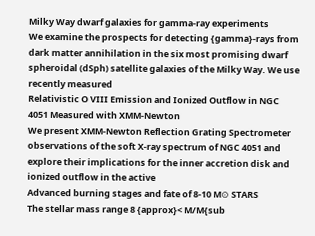Milky Way dwarf galaxies for gamma-ray experiments
We examine the prospects for detecting {gamma}-rays from dark matter annihilation in the six most promising dwarf spheroidal (dSph) satellite galaxies of the Milky Way. We use recently measured
Relativistic O VIII Emission and Ionized Outflow in NGC 4051 Measured with XMM-Newton
We present XMM-Newton Reflection Grating Spectrometer observations of the soft X-ray spectrum of NGC 4051 and explore their implications for the inner accretion disk and ionized outflow in the active
Advanced burning stages and fate of 8-10 M⊙ STARS
The stellar mass range 8 {approx}< M/M{sub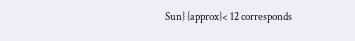Sun} {approx}< 12 corresponds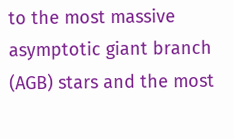to the most massive asymptotic giant branch (AGB) stars and the most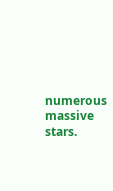numerous massive stars.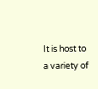It is host to a variety of